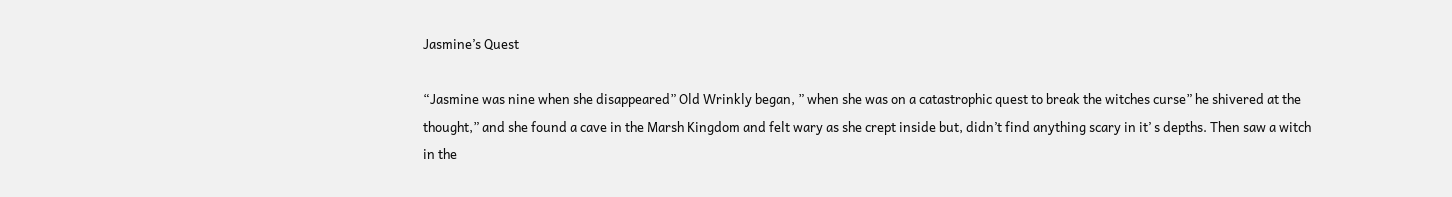Jasmine’s Quest

“Jasmine was nine when she disappeared” Old Wrinkly began, ” when she was on a catastrophic quest to break the witches curse” he shivered at the thought,” and she found a cave in the Marsh Kingdom and felt wary as she crept inside but, didn’t find anything scary in it’ s depths. Then saw a witch in the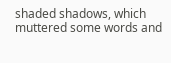shaded shadows, which muttered some words and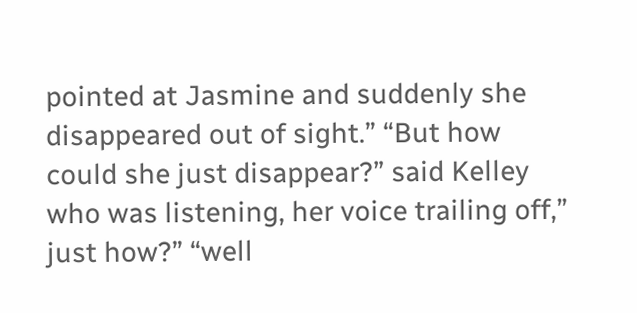pointed at Jasmine and suddenly she disappeared out of sight.” “But how could she just disappear?” said Kelley who was listening, her voice trailing off,” just how?” “well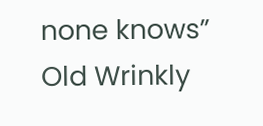none knows” Old Wrinkly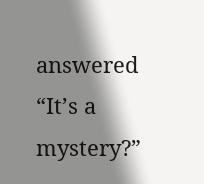answered “It’s a mystery?”